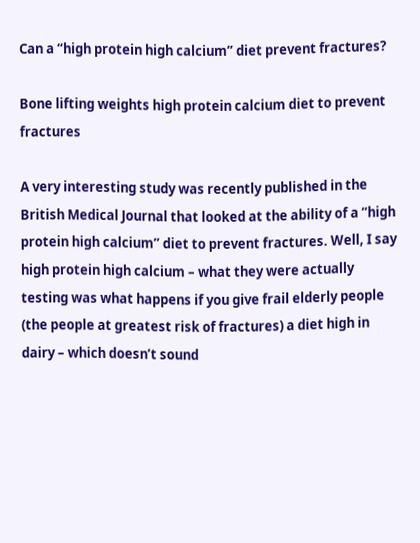Can a “high protein high calcium” diet prevent fractures?

Bone lifting weights high protein calcium diet to prevent fractures

A very interesting study was recently published in the British Medical Journal that looked at the ability of a “high protein high calcium” diet to prevent fractures. Well, I say high protein high calcium – what they were actually testing was what happens if you give frail elderly people (the people at greatest risk of fractures) a diet high in dairy – which doesn’t sound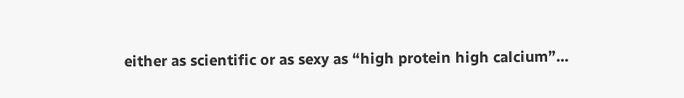either as scientific or as sexy as “high protein high calcium”…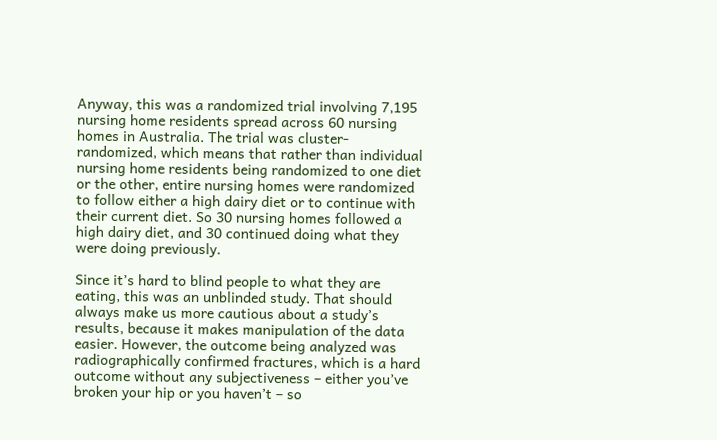Anyway, this was a randomized trial involving 7,195 nursing home residents spread across 60 nursing homes in Australia. The trial was cluster-randomized, which means that rather than individual nursing home residents being randomized to one diet or the other, entire nursing homes were randomized to follow either a high dairy diet or to continue with their current diet. So 30 nursing homes followed a high dairy diet, and 30 continued doing what they were doing previously.

Since it’s hard to blind people to what they are eating, this was an unblinded study. That should always make us more cautious about a study’s results, because it makes manipulation of the data easier. However, the outcome being analyzed was radiographically confirmed fractures, which is a hard outcome without any subjectiveness – either you’ve broken your hip or you haven’t – so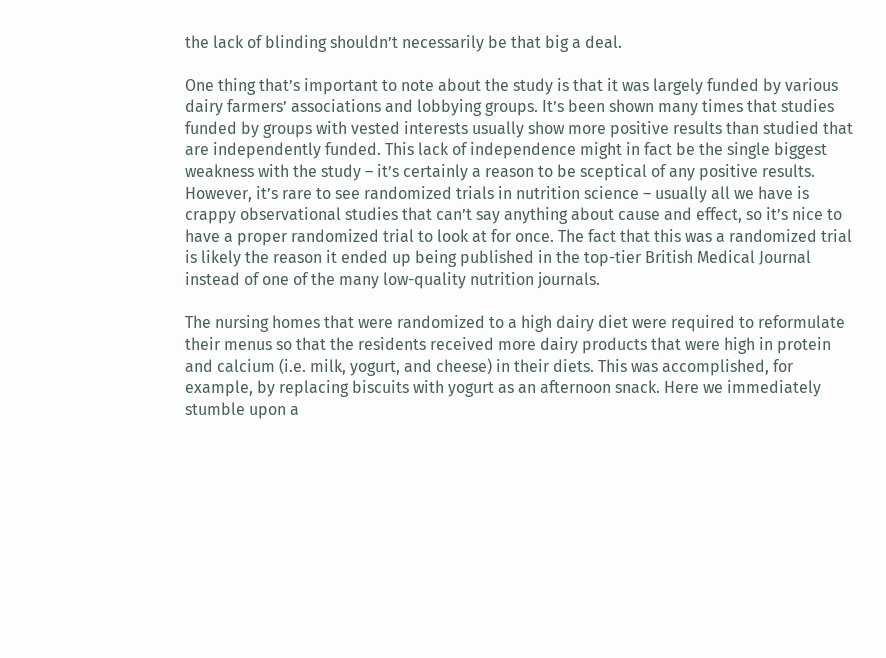the lack of blinding shouldn’t necessarily be that big a deal.

One thing that’s important to note about the study is that it was largely funded by various dairy farmers’ associations and lobbying groups. It’s been shown many times that studies funded by groups with vested interests usually show more positive results than studied that are independently funded. This lack of independence might in fact be the single biggest weakness with the study – it’s certainly a reason to be sceptical of any positive results. However, it’s rare to see randomized trials in nutrition science – usually all we have is crappy observational studies that can’t say anything about cause and effect, so it’s nice to have a proper randomized trial to look at for once. The fact that this was a randomized trial is likely the reason it ended up being published in the top-tier British Medical Journal instead of one of the many low-quality nutrition journals.

The nursing homes that were randomized to a high dairy diet were required to reformulate their menus so that the residents received more dairy products that were high in protein and calcium (i.e. milk, yogurt, and cheese) in their diets. This was accomplished, for example, by replacing biscuits with yogurt as an afternoon snack. Here we immediately stumble upon a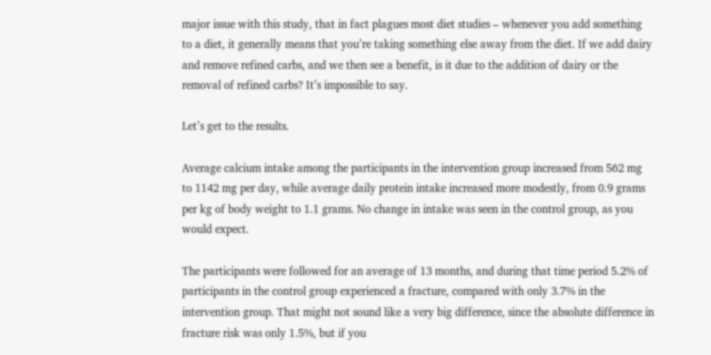major issue with this study, that in fact plagues most diet studies – whenever you add something to a diet, it generally means that you’re taking something else away from the diet. If we add dairy and remove refined carbs, and we then see a benefit, is it due to the addition of dairy or the removal of refined carbs? It’s impossible to say.

Let’s get to the results.

Average calcium intake among the participants in the intervention group increased from 562 mg to 1142 mg per day, while average daily protein intake increased more modestly, from 0.9 grams per kg of body weight to 1.1 grams. No change in intake was seen in the control group, as you would expect.

The participants were followed for an average of 13 months, and during that time period 5.2% of participants in the control group experienced a fracture, compared with only 3.7% in the intervention group. That might not sound like a very big difference, since the absolute difference in fracture risk was only 1.5%, but if you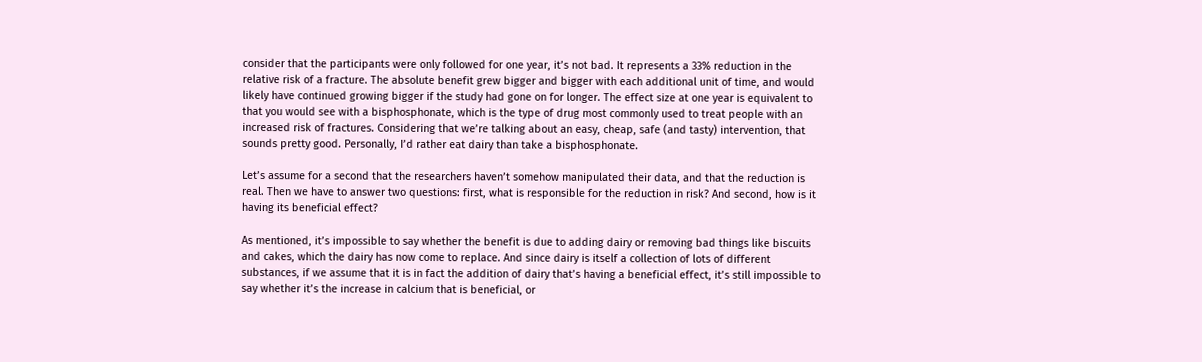consider that the participants were only followed for one year, it’s not bad. It represents a 33% reduction in the relative risk of a fracture. The absolute benefit grew bigger and bigger with each additional unit of time, and would likely have continued growing bigger if the study had gone on for longer. The effect size at one year is equivalent to that you would see with a bisphosphonate, which is the type of drug most commonly used to treat people with an increased risk of fractures. Considering that we’re talking about an easy, cheap, safe (and tasty) intervention, that sounds pretty good. Personally, I’d rather eat dairy than take a bisphosphonate.

Let’s assume for a second that the researchers haven’t somehow manipulated their data, and that the reduction is real. Then we have to answer two questions: first, what is responsible for the reduction in risk? And second, how is it having its beneficial effect?

As mentioned, it’s impossible to say whether the benefit is due to adding dairy or removing bad things like biscuits and cakes, which the dairy has now come to replace. And since dairy is itself a collection of lots of different substances, if we assume that it is in fact the addition of dairy that’s having a beneficial effect, it’s still impossible to say whether it’s the increase in calcium that is beneficial, or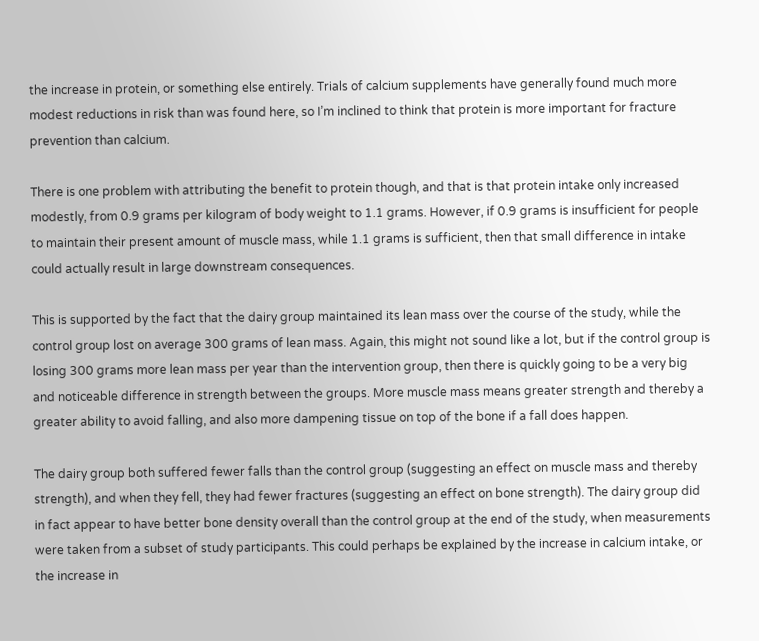the increase in protein, or something else entirely. Trials of calcium supplements have generally found much more modest reductions in risk than was found here, so I’m inclined to think that protein is more important for fracture prevention than calcium.

There is one problem with attributing the benefit to protein though, and that is that protein intake only increased modestly, from 0.9 grams per kilogram of body weight to 1.1 grams. However, if 0.9 grams is insufficient for people to maintain their present amount of muscle mass, while 1.1 grams is sufficient, then that small difference in intake could actually result in large downstream consequences.

This is supported by the fact that the dairy group maintained its lean mass over the course of the study, while the control group lost on average 300 grams of lean mass. Again, this might not sound like a lot, but if the control group is losing 300 grams more lean mass per year than the intervention group, then there is quickly going to be a very big and noticeable difference in strength between the groups. More muscle mass means greater strength and thereby a greater ability to avoid falling, and also more dampening tissue on top of the bone if a fall does happen.

The dairy group both suffered fewer falls than the control group (suggesting an effect on muscle mass and thereby strength), and when they fell, they had fewer fractures (suggesting an effect on bone strength). The dairy group did in fact appear to have better bone density overall than the control group at the end of the study, when measurements were taken from a subset of study participants. This could perhaps be explained by the increase in calcium intake, or the increase in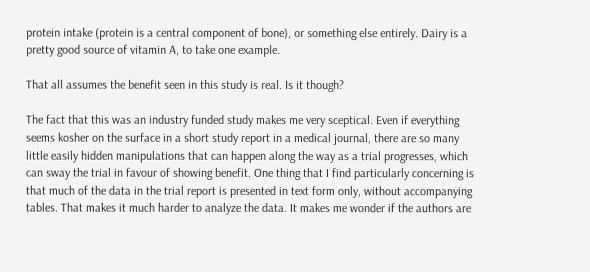protein intake (protein is a central component of bone), or something else entirely. Dairy is a pretty good source of vitamin A, to take one example.

That all assumes the benefit seen in this study is real. Is it though?

The fact that this was an industry funded study makes me very sceptical. Even if everything seems kosher on the surface in a short study report in a medical journal, there are so many little easily hidden manipulations that can happen along the way as a trial progresses, which can sway the trial in favour of showing benefit. One thing that I find particularly concerning is that much of the data in the trial report is presented in text form only, without accompanying tables. That makes it much harder to analyze the data. It makes me wonder if the authors are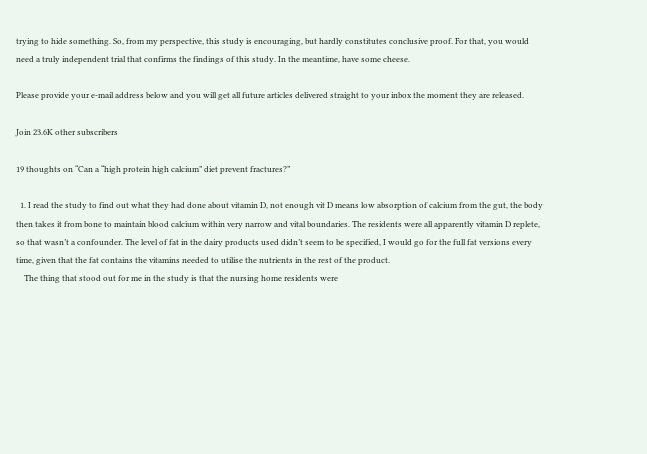trying to hide something. So, from my perspective, this study is encouraging, but hardly constitutes conclusive proof. For that, you would need a truly independent trial that confirms the findings of this study. In the meantime, have some cheese.

Please provide your e-mail address below and you will get all future articles delivered straight to your inbox the moment they are released.

Join 23.6K other subscribers

19 thoughts on “Can a “high protein high calcium” diet prevent fractures?”

  1. I read the study to find out what they had done about vitamin D, not enough vit D means low absorption of calcium from the gut, the body then takes it from bone to maintain blood calcium within very narrow and vital boundaries. The residents were all apparently vitamin D replete, so that wasn’t a confounder. The level of fat in the dairy products used didn’t seem to be specified, I would go for the full fat versions every time, given that the fat contains the vitamins needed to utilise the nutrients in the rest of the product.
    The thing that stood out for me in the study is that the nursing home residents were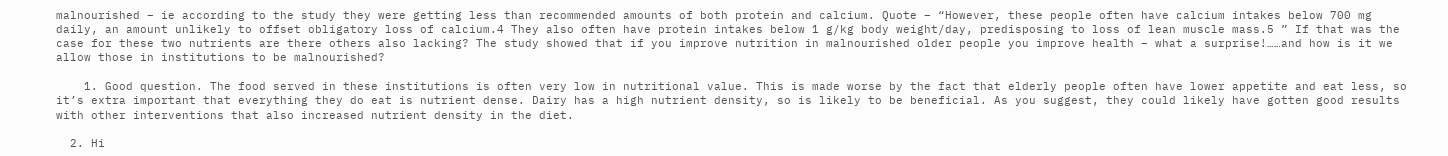malnourished – ie according to the study they were getting less than recommended amounts of both protein and calcium. Quote – “However, these people often have calcium intakes below 700 mg daily, an amount unlikely to offset obligatory loss of calcium.4 They also often have protein intakes below 1 g/kg body weight/day, predisposing to loss of lean muscle mass.5 ” If that was the case for these two nutrients are there others also lacking? The study showed that if you improve nutrition in malnourished older people you improve health – what a surprise!……and how is it we allow those in institutions to be malnourished?

    1. Good question. The food served in these institutions is often very low in nutritional value. This is made worse by the fact that elderly people often have lower appetite and eat less, so it’s extra important that everything they do eat is nutrient dense. Dairy has a high nutrient density, so is likely to be beneficial. As you suggest, they could likely have gotten good results with other interventions that also increased nutrient density in the diet.

  2. Hi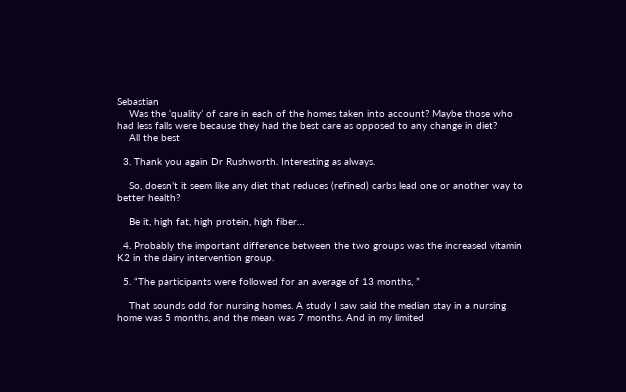Sebastian
    Was the ‘quality’ of care in each of the homes taken into account? Maybe those who had less falls were because they had the best care as opposed to any change in diet?
    All the best

  3. Thank you again Dr Rushworth. Interesting as always.

    So, doesn’t it seem like any diet that reduces (refined) carbs lead one or another way to better health?

    Be it, high fat, high protein, high fiber…

  4. Probably the important difference between the two groups was the increased vitamin K2 in the dairy intervention group.

  5. “The participants were followed for an average of 13 months, ”

    That sounds odd for nursing homes. A study I saw said the median stay in a nursing home was 5 months, and the mean was 7 months. And in my limited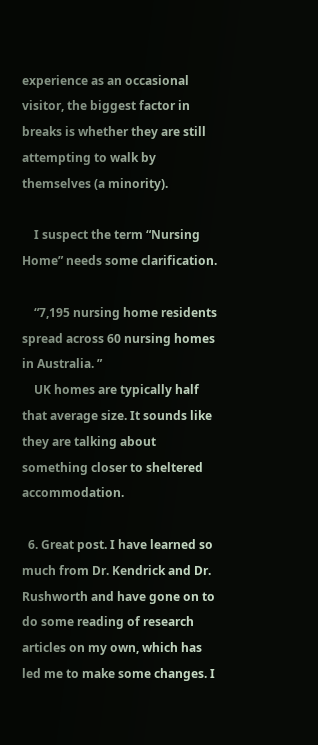experience as an occasional visitor, the biggest factor in breaks is whether they are still attempting to walk by themselves (a minority).

    I suspect the term “Nursing Home” needs some clarification.

    “7,195 nursing home residents spread across 60 nursing homes in Australia. ”
    UK homes are typically half that average size. It sounds like they are talking about something closer to sheltered accommodation.

  6. Great post. I have learned so much from Dr. Kendrick and Dr. Rushworth and have gone on to do some reading of research articles on my own, which has led me to make some changes. I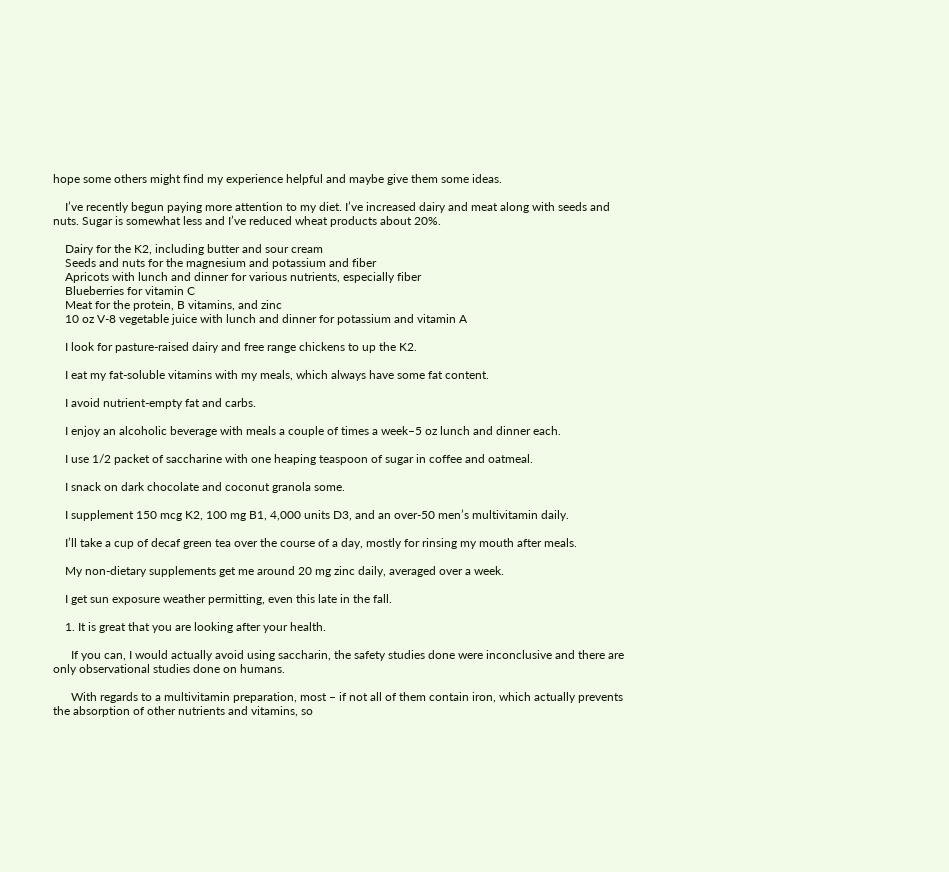hope some others might find my experience helpful and maybe give them some ideas.

    I’ve recently begun paying more attention to my diet. I’ve increased dairy and meat along with seeds and nuts. Sugar is somewhat less and I’ve reduced wheat products about 20%.

    Dairy for the K2, including butter and sour cream
    Seeds and nuts for the magnesium and potassium and fiber
    Apricots with lunch and dinner for various nutrients, especially fiber
    Blueberries for vitamin C
    Meat for the protein, B vitamins, and zinc
    10 oz V-8 vegetable juice with lunch and dinner for potassium and vitamin A

    I look for pasture-raised dairy and free range chickens to up the K2.

    I eat my fat-soluble vitamins with my meals, which always have some fat content.

    I avoid nutrient-empty fat and carbs.

    I enjoy an alcoholic beverage with meals a couple of times a week–5 oz lunch and dinner each.

    I use 1/2 packet of saccharine with one heaping teaspoon of sugar in coffee and oatmeal.

    I snack on dark chocolate and coconut granola some.

    I supplement 150 mcg K2, 100 mg B1, 4,000 units D3, and an over-50 men’s multivitamin daily.

    I’ll take a cup of decaf green tea over the course of a day, mostly for rinsing my mouth after meals.

    My non-dietary supplements get me around 20 mg zinc daily, averaged over a week.

    I get sun exposure weather permitting, even this late in the fall.

    1. It is great that you are looking after your health.

      If you can, I would actually avoid using saccharin, the safety studies done were inconclusive and there are only observational studies done on humans.

      With regards to a multivitamin preparation, most – if not all of them contain iron, which actually prevents the absorption of other nutrients and vitamins, so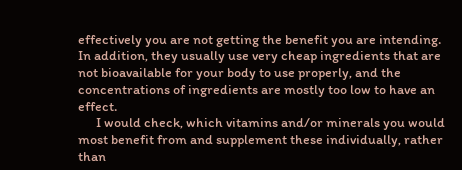effectively you are not getting the benefit you are intending. In addition, they usually use very cheap ingredients that are not bioavailable for your body to use properly, and the concentrations of ingredients are mostly too low to have an effect.
      I would check, which vitamins and/or minerals you would most benefit from and supplement these individually, rather than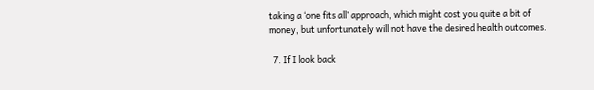taking a ‘one fits all’ approach, which might cost you quite a bit of money, but unfortunately will not have the desired health outcomes.

  7. If I look back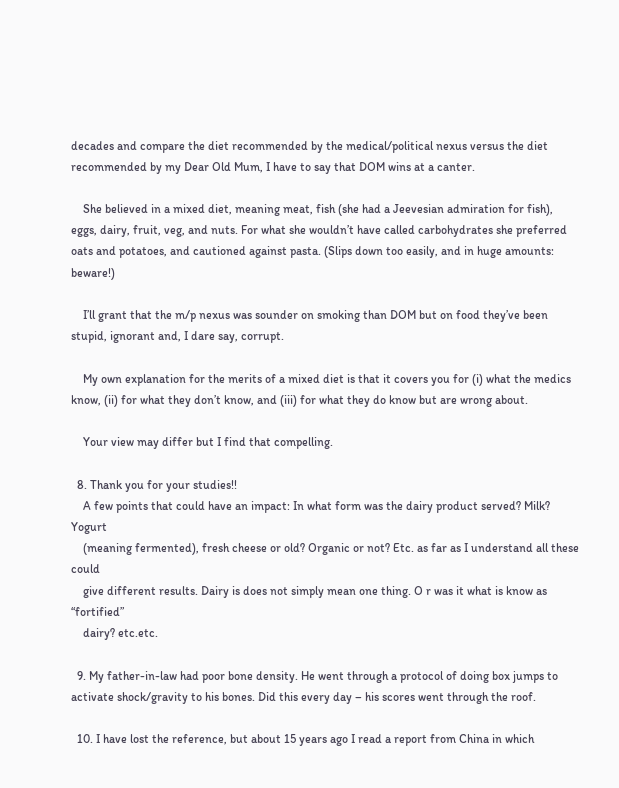decades and compare the diet recommended by the medical/political nexus versus the diet recommended by my Dear Old Mum, I have to say that DOM wins at a canter.

    She believed in a mixed diet, meaning meat, fish (she had a Jeevesian admiration for fish), eggs, dairy, fruit, veg, and nuts. For what she wouldn’t have called carbohydrates she preferred oats and potatoes, and cautioned against pasta. (Slips down too easily, and in huge amounts: beware!)

    I’ll grant that the m/p nexus was sounder on smoking than DOM but on food they’ve been stupid, ignorant and, I dare say, corrupt.

    My own explanation for the merits of a mixed diet is that it covers you for (i) what the medics know, (ii) for what they don’t know, and (iii) for what they do know but are wrong about.

    Your view may differ but I find that compelling.

  8. Thank you for your studies!!
    A few points that could have an impact: In what form was the dairy product served? Milk? Yogurt
    (meaning fermented), fresh cheese or old? Organic or not? Etc. as far as I understand all these could
    give different results. Dairy is does not simply mean one thing. O r was it what is know as “fortified”
    dairy? etc.etc.

  9. My father-in-law had poor bone density. He went through a protocol of doing box jumps to activate shock/gravity to his bones. Did this every day – his scores went through the roof.

  10. I have lost the reference, but about 15 years ago I read a report from China in which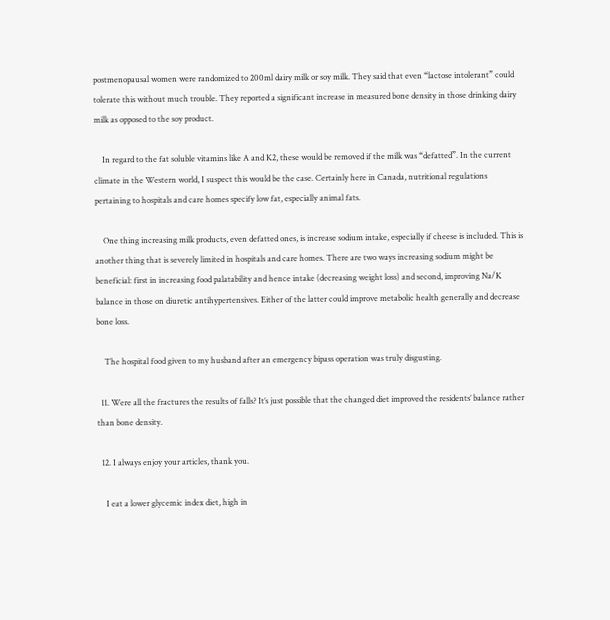postmenopausal women were randomized to 200ml dairy milk or soy milk. They said that even “lactose intolerant” could tolerate this without much trouble. They reported a significant increase in measured bone density in those drinking dairy milk as opposed to the soy product.

    In regard to the fat soluble vitamins like A and K2, these would be removed if the milk was “defatted”. In the current climate in the Western world, I suspect this would be the case. Certainly here in Canada, nutritional regulations pertaining to hospitals and care homes specify low fat, especially animal fats.

    One thing increasing milk products, even defatted ones, is increase sodium intake, especially if cheese is included. This is another thing that is severely limited in hospitals and care homes. There are two ways increasing sodium might be beneficial: first in increasing food palatability and hence intake (decreasing weight loss) and second, improving Na/K balance in those on diuretic antihypertensives. Either of the latter could improve metabolic health generally and decrease bone loss.

    The hospital food given to my husband after an emergency bipass operation was truly disgusting.

  11. Were all the fractures the results of falls? It’s just possible that the changed diet improved the residents’ balance rather than bone density.

  12. I always enjoy your articles, thank you.

    I eat a lower glycemic index diet, high in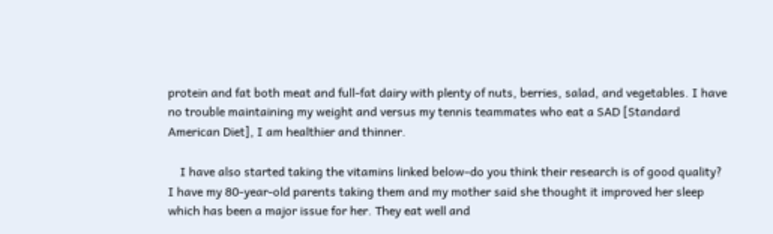protein and fat both meat and full-fat dairy with plenty of nuts, berries, salad, and vegetables. I have no trouble maintaining my weight and versus my tennis teammates who eat a SAD [Standard American Diet], I am healthier and thinner.

    I have also started taking the vitamins linked below–do you think their research is of good quality? I have my 80-year-old parents taking them and my mother said she thought it improved her sleep which has been a major issue for her. They eat well and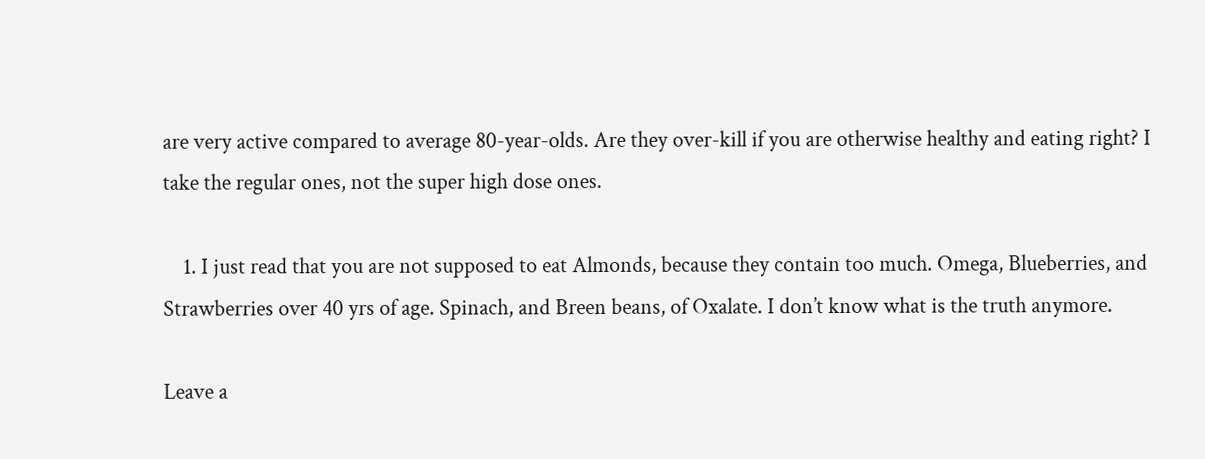are very active compared to average 80-year-olds. Are they over-kill if you are otherwise healthy and eating right? I take the regular ones, not the super high dose ones.

    1. I just read that you are not supposed to eat Almonds, because they contain too much. Omega, Blueberries, and Strawberries over 40 yrs of age. Spinach, and Breen beans, of Oxalate. I don’t know what is the truth anymore.

Leave a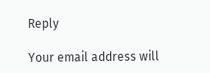Reply

Your email address will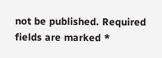not be published. Required fields are marked *